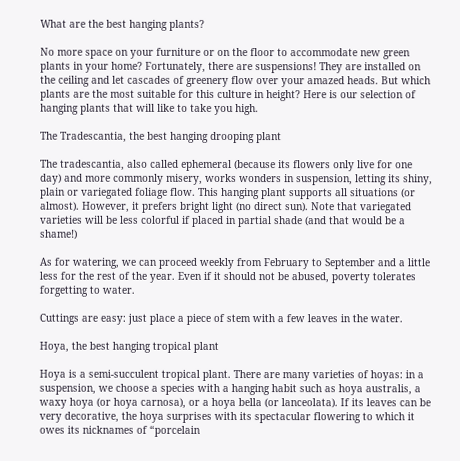What are the best hanging plants?

No more space on your furniture or on the floor to accommodate new green plants in your home? Fortunately, there are suspensions! They are installed on the ceiling and let cascades of greenery flow over your amazed heads. But which plants are the most suitable for this culture in height? Here is our selection of hanging plants that will like to take you high.

The Tradescantia, the best hanging drooping plant

The tradescantia, also called ephemeral (because its flowers only live for one day) and more commonly misery, works wonders in suspension, letting its shiny, plain or variegated foliage flow. This hanging plant supports all situations (or almost). However, it prefers bright light (no direct sun). Note that variegated varieties will be less colorful if placed in partial shade (and that would be a shame!)

As for watering, we can proceed weekly from February to September and a little less for the rest of the year. Even if it should not be abused, poverty tolerates forgetting to water.

Cuttings are easy: just place a piece of stem with a few leaves in the water.

Hoya, the best hanging tropical plant

Hoya is a semi-succulent tropical plant. There are many varieties of hoyas: in a suspension, we choose a species with a hanging habit such as hoya australis, a waxy hoya (or hoya carnosa), or a hoya bella (or lanceolata). If its leaves can be very decorative, the hoya surprises with its spectacular flowering to which it owes its nicknames of “porcelain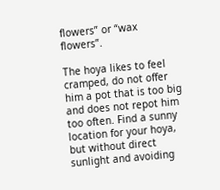flowers” or “wax flowers”.

The hoya likes to feel cramped, do not offer him a pot that is too big and does not repot him too often. Find a sunny location for your hoya, but without direct sunlight and avoiding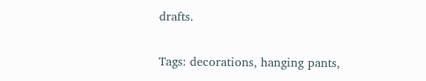drafts.


Tags: decorations, hanging pants,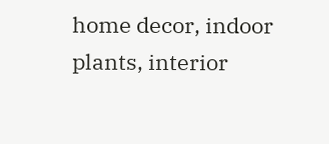home decor, indoor plants, interior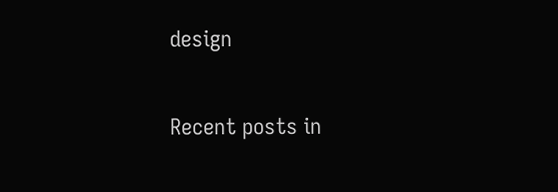design

Recent posts in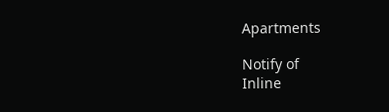Apartments

Notify of
Inline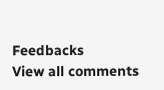Feedbacks
View all comments